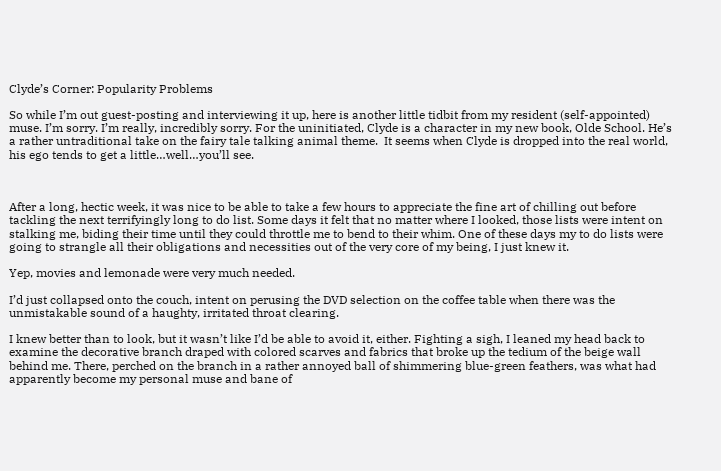Clyde’s Corner: Popularity Problems

So while I’m out guest-posting and interviewing it up, here is another little tidbit from my resident (self-appointed) muse. I’m sorry. I’m really, incredibly sorry. For the uninitiated, Clyde is a character in my new book, Olde School. He’s a rather untraditional take on the fairy tale talking animal theme.  It seems when Clyde is dropped into the real world, his ego tends to get a little…well…you’ll see.



After a long, hectic week, it was nice to be able to take a few hours to appreciate the fine art of chilling out before tackling the next terrifyingly long to do list. Some days it felt that no matter where I looked, those lists were intent on stalking me, biding their time until they could throttle me to bend to their whim. One of these days my to do lists were going to strangle all their obligations and necessities out of the very core of my being, I just knew it.

Yep, movies and lemonade were very much needed.

I’d just collapsed onto the couch, intent on perusing the DVD selection on the coffee table when there was the unmistakable sound of a haughty, irritated throat clearing.

I knew better than to look, but it wasn’t like I’d be able to avoid it, either. Fighting a sigh, I leaned my head back to examine the decorative branch draped with colored scarves and fabrics that broke up the tedium of the beige wall behind me. There, perched on the branch in a rather annoyed ball of shimmering blue-green feathers, was what had apparently become my personal muse and bane of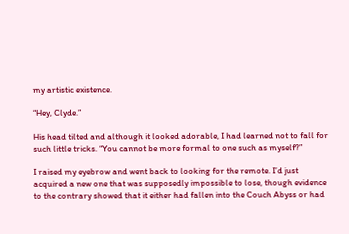my artistic existence.

“Hey, Clyde.”

His head tilted and although it looked adorable, I had learned not to fall for such little tricks. “You cannot be more formal to one such as myself?”

I raised my eyebrow and went back to looking for the remote. I’d just acquired a new one that was supposedly impossible to lose, though evidence to the contrary showed that it either had fallen into the Couch Abyss or had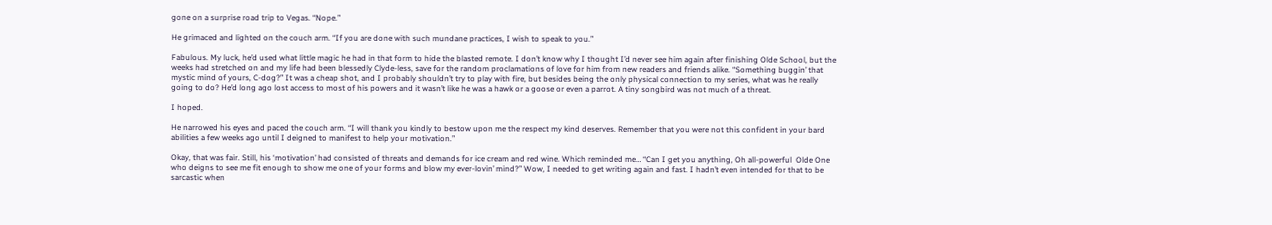gone on a surprise road trip to Vegas. “Nope.”

He grimaced and lighted on the couch arm. “If you are done with such mundane practices, I wish to speak to you.”

Fabulous. My luck, he’d used what little magic he had in that form to hide the blasted remote. I don’t know why I thought I’d never see him again after finishing Olde School, but the weeks had stretched on and my life had been blessedly Clyde-less, save for the random proclamations of love for him from new readers and friends alike. “Something buggin’ that mystic mind of yours, C-dog?” It was a cheap shot, and I probably shouldn’t try to play with fire, but besides being the only physical connection to my series, what was he really going to do? He’d long ago lost access to most of his powers and it wasn’t like he was a hawk or a goose or even a parrot. A tiny songbird was not much of a threat.

I hoped.

He narrowed his eyes and paced the couch arm. “I will thank you kindly to bestow upon me the respect my kind deserves. Remember that you were not this confident in your bard abilities a few weeks ago until I deigned to manifest to help your motivation.”

Okay, that was fair. Still, his ‘motivation’ had consisted of threats and demands for ice cream and red wine. Which reminded me… “Can I get you anything, Oh all-powerful  Olde One who deigns to see me fit enough to show me one of your forms and blow my ever-lovin’ mind?” Wow, I needed to get writing again and fast. I hadn’t even intended for that to be sarcastic when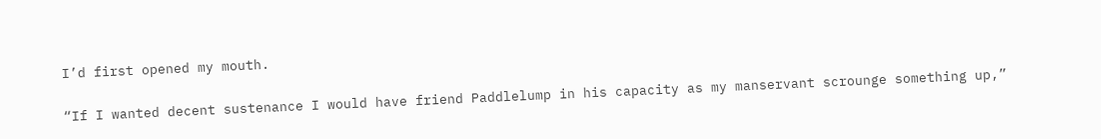I’d first opened my mouth.

“If I wanted decent sustenance I would have friend Paddlelump in his capacity as my manservant scrounge something up,”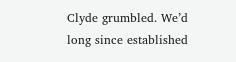Clyde grumbled. We’d long since established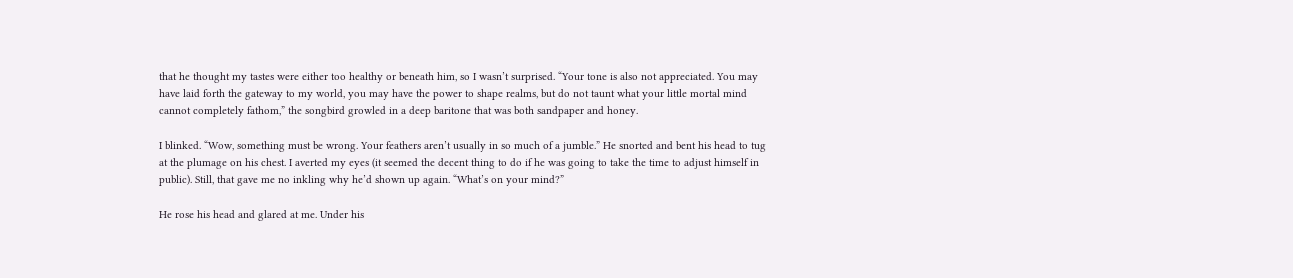that he thought my tastes were either too healthy or beneath him, so I wasn’t surprised. “Your tone is also not appreciated. You may have laid forth the gateway to my world, you may have the power to shape realms, but do not taunt what your little mortal mind cannot completely fathom,” the songbird growled in a deep baritone that was both sandpaper and honey.

I blinked. “Wow, something must be wrong. Your feathers aren’t usually in so much of a jumble.” He snorted and bent his head to tug at the plumage on his chest. I averted my eyes (it seemed the decent thing to do if he was going to take the time to adjust himself in public). Still, that gave me no inkling why he’d shown up again. “What’s on your mind?”

He rose his head and glared at me. Under his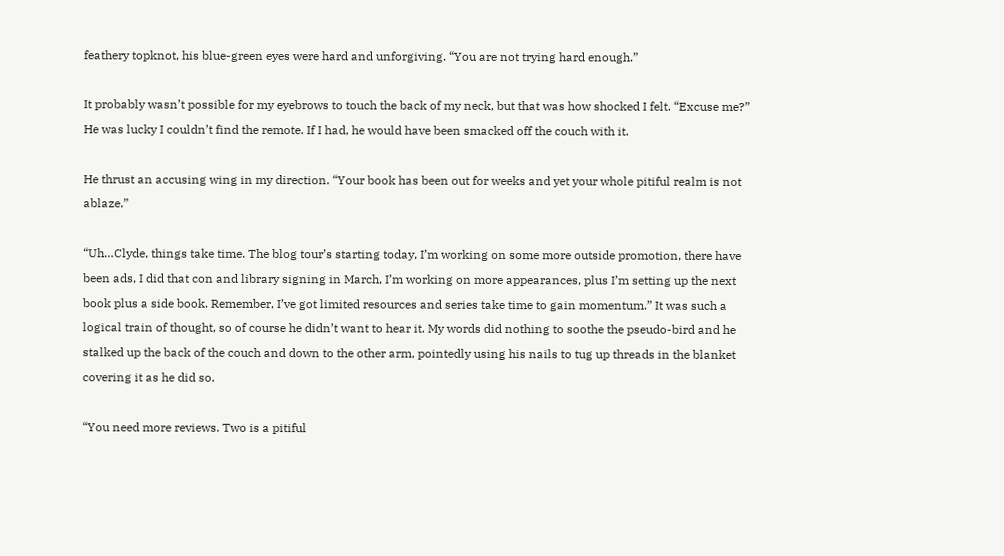feathery topknot, his blue-green eyes were hard and unforgiving. “You are not trying hard enough.”

It probably wasn’t possible for my eyebrows to touch the back of my neck, but that was how shocked I felt. “Excuse me?” He was lucky I couldn’t find the remote. If I had, he would have been smacked off the couch with it.

He thrust an accusing wing in my direction. “Your book has been out for weeks and yet your whole pitiful realm is not ablaze.”

“Uh…Clyde, things take time. The blog tour’s starting today, I’m working on some more outside promotion, there have been ads, I did that con and library signing in March, I’m working on more appearances, plus I’m setting up the next book plus a side book. Remember, I’ve got limited resources and series take time to gain momentum.” It was such a logical train of thought, so of course he didn’t want to hear it. My words did nothing to soothe the pseudo-bird and he stalked up the back of the couch and down to the other arm, pointedly using his nails to tug up threads in the blanket covering it as he did so.

“You need more reviews. Two is a pitiful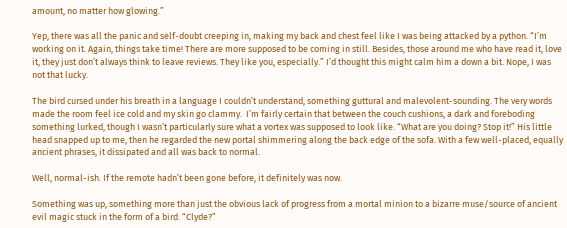amount, no matter how glowing.”

Yep, there was all the panic and self-doubt creeping in, making my back and chest feel like I was being attacked by a python. “I’m working on it. Again, things take time! There are more supposed to be coming in still. Besides, those around me who have read it, love it, they just don’t always think to leave reviews. They like you, especially.” I’d thought this might calm him a down a bit. Nope, I was not that lucky.

The bird cursed under his breath in a language I couldn’t understand, something guttural and malevolent-sounding. The very words made the room feel ice cold and my skin go clammy.  I’m fairly certain that between the couch cushions, a dark and foreboding something lurked, though I wasn’t particularly sure what a vortex was supposed to look like. “What are you doing? Stop it!” His little head snapped up to me, then he regarded the new portal shimmering along the back edge of the sofa. With a few well-placed, equally ancient phrases, it dissipated and all was back to normal.

Well, normal-ish. If the remote hadn’t been gone before, it definitely was now.

Something was up, something more than just the obvious lack of progress from a mortal minion to a bizarre muse/source of ancient evil magic stuck in the form of a bird. “Clyde?”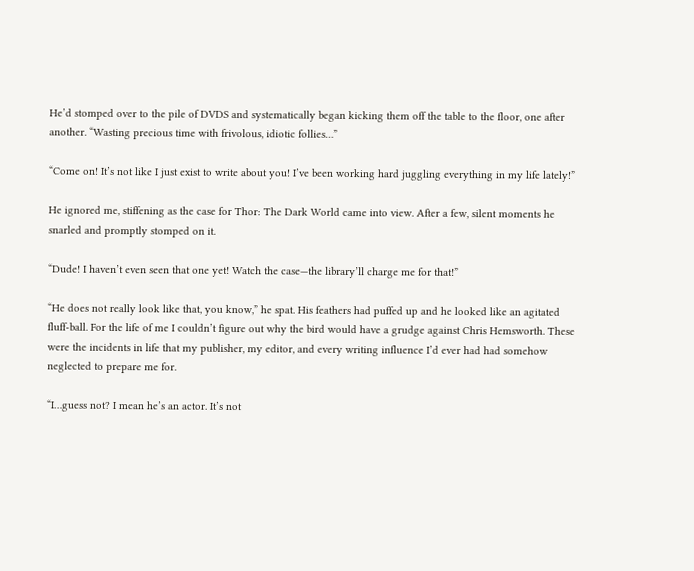He’d stomped over to the pile of DVDS and systematically began kicking them off the table to the floor, one after another. “Wasting precious time with frivolous, idiotic follies…”

“Come on! It’s not like I just exist to write about you! I’ve been working hard juggling everything in my life lately!”

He ignored me, stiffening as the case for Thor: The Dark World came into view. After a few, silent moments he snarled and promptly stomped on it.

“Dude! I haven’t even seen that one yet! Watch the case—the library’ll charge me for that!”

“He does not really look like that, you know,” he spat. His feathers had puffed up and he looked like an agitated fluff-ball. For the life of me I couldn’t figure out why the bird would have a grudge against Chris Hemsworth. These were the incidents in life that my publisher, my editor, and every writing influence I’d ever had had somehow neglected to prepare me for.

“I…guess not? I mean he’s an actor. It’s not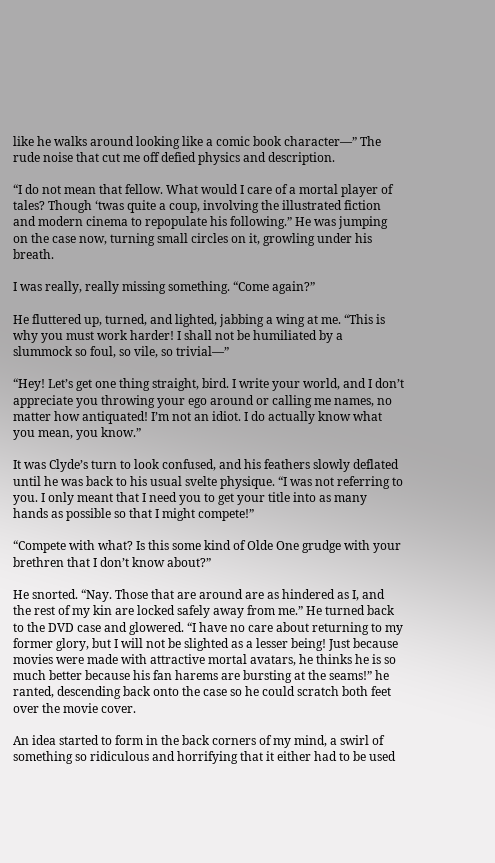like he walks around looking like a comic book character—” The rude noise that cut me off defied physics and description.

“I do not mean that fellow. What would I care of a mortal player of tales? Though ‘twas quite a coup, involving the illustrated fiction and modern cinema to repopulate his following.” He was jumping on the case now, turning small circles on it, growling under his breath.

I was really, really missing something. “Come again?”

He fluttered up, turned, and lighted, jabbing a wing at me. “This is why you must work harder! I shall not be humiliated by a slummock so foul, so vile, so trivial—”

“Hey! Let’s get one thing straight, bird. I write your world, and I don’t appreciate you throwing your ego around or calling me names, no matter how antiquated! I’m not an idiot. I do actually know what you mean, you know.”

It was Clyde’s turn to look confused, and his feathers slowly deflated until he was back to his usual svelte physique. “I was not referring to you. I only meant that I need you to get your title into as many hands as possible so that I might compete!”

“Compete with what? Is this some kind of Olde One grudge with your brethren that I don’t know about?”

He snorted. “Nay. Those that are around are as hindered as I, and the rest of my kin are locked safely away from me.” He turned back to the DVD case and glowered. “I have no care about returning to my former glory, but I will not be slighted as a lesser being! Just because movies were made with attractive mortal avatars, he thinks he is so much better because his fan harems are bursting at the seams!” he ranted, descending back onto the case so he could scratch both feet over the movie cover.

An idea started to form in the back corners of my mind, a swirl of something so ridiculous and horrifying that it either had to be used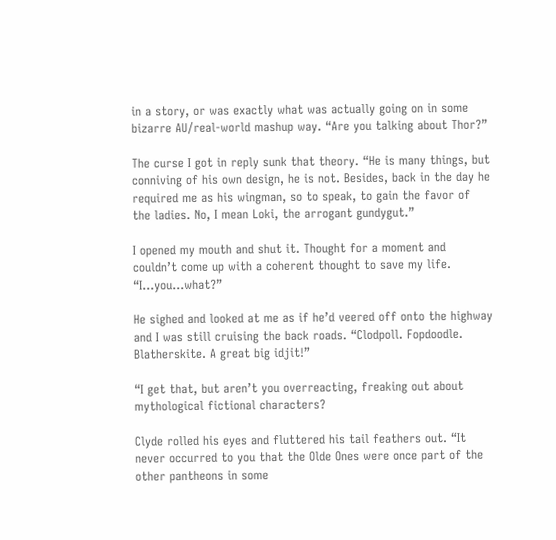in a story, or was exactly what was actually going on in some bizarre AU/real-world mashup way. “Are you talking about Thor?”

The curse I got in reply sunk that theory. “He is many things, but conniving of his own design, he is not. Besides, back in the day he required me as his wingman, so to speak, to gain the favor of the ladies. No, I mean Loki, the arrogant gundygut.”

I opened my mouth and shut it. Thought for a moment and couldn’t come up with a coherent thought to save my life. “I…you…what?”

He sighed and looked at me as if he’d veered off onto the highway and I was still cruising the back roads. “Clodpoll. Fopdoodle. Blatherskite. A great big idjit!”

“I get that, but aren’t you overreacting, freaking out about mythological fictional characters?

Clyde rolled his eyes and fluttered his tail feathers out. “It never occurred to you that the Olde Ones were once part of the other pantheons in some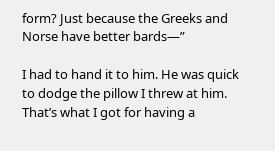form? Just because the Greeks and Norse have better bards—”

I had to hand it to him. He was quick to dodge the pillow I threw at him. That’s what I got for having a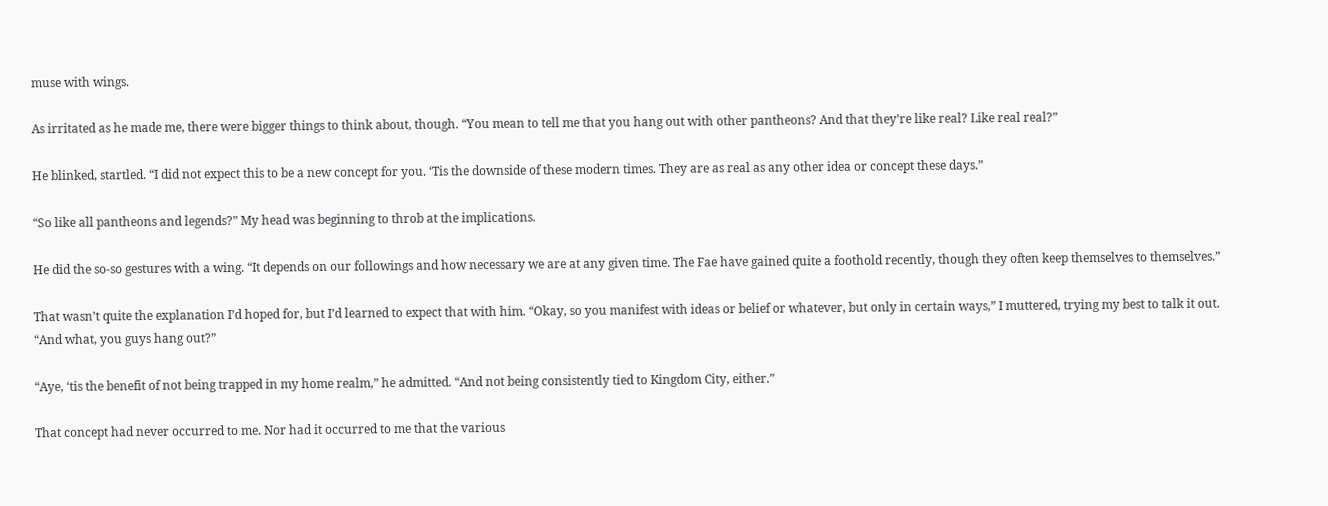muse with wings.

As irritated as he made me, there were bigger things to think about, though. “You mean to tell me that you hang out with other pantheons? And that they’re like real? Like real real?”

He blinked, startled. “I did not expect this to be a new concept for you. ‘Tis the downside of these modern times. They are as real as any other idea or concept these days.”

“So like all pantheons and legends?” My head was beginning to throb at the implications.

He did the so-so gestures with a wing. “It depends on our followings and how necessary we are at any given time. The Fae have gained quite a foothold recently, though they often keep themselves to themselves.”

That wasn’t quite the explanation I’d hoped for, but I’d learned to expect that with him. “Okay, so you manifest with ideas or belief or whatever, but only in certain ways,” I muttered, trying my best to talk it out. “And what, you guys hang out?”

“Aye, ‘tis the benefit of not being trapped in my home realm,” he admitted. “And not being consistently tied to Kingdom City, either.”

That concept had never occurred to me. Nor had it occurred to me that the various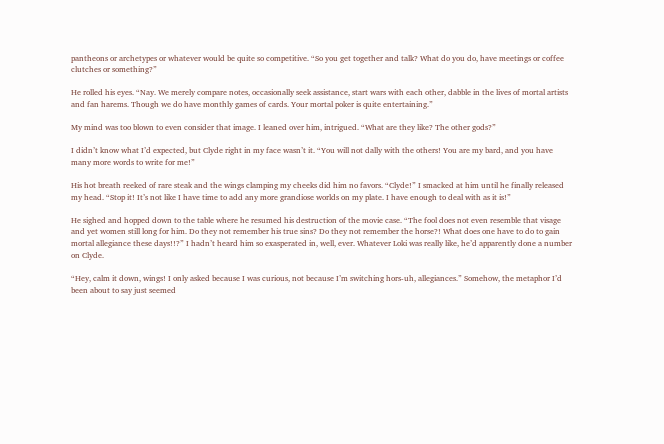pantheons or archetypes or whatever would be quite so competitive. “So you get together and talk? What do you do, have meetings or coffee clutches or something?”

He rolled his eyes. “Nay. We merely compare notes, occasionally seek assistance, start wars with each other, dabble in the lives of mortal artists and fan harems. Though we do have monthly games of cards. Your mortal poker is quite entertaining.”

My mind was too blown to even consider that image. I leaned over him, intrigued. “What are they like? The other gods?”

I didn’t know what I’d expected, but Clyde right in my face wasn’t it. “You will not dally with the others! You are my bard, and you have many more words to write for me!”

His hot breath reeked of rare steak and the wings clamping my cheeks did him no favors. “Clyde!” I smacked at him until he finally released my head. “Stop it! It’s not like I have time to add any more grandiose worlds on my plate. I have enough to deal with as it is!”

He sighed and hopped down to the table where he resumed his destruction of the movie case. “The fool does not even resemble that visage and yet women still long for him. Do they not remember his true sins? Do they not remember the horse?! What does one have to do to gain mortal allegiance these days!!?” I hadn’t heard him so exasperated in, well, ever. Whatever Loki was really like, he’d apparently done a number on Clyde.

“Hey, calm it down, wings! I only asked because I was curious, not because I’m switching hors-uh, allegiances.” Somehow, the metaphor I’d been about to say just seemed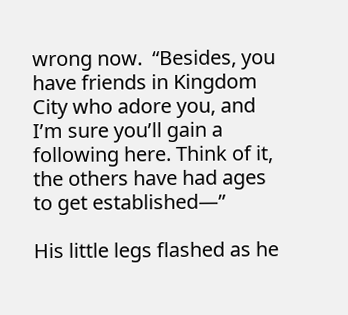wrong now.  “Besides, you have friends in Kingdom City who adore you, and I’m sure you’ll gain a following here. Think of it, the others have had ages to get established—”

His little legs flashed as he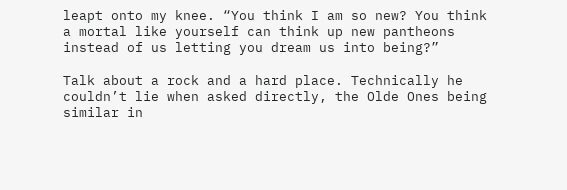leapt onto my knee. “You think I am so new? You think a mortal like yourself can think up new pantheons instead of us letting you dream us into being?”

Talk about a rock and a hard place. Technically he couldn’t lie when asked directly, the Olde Ones being similar in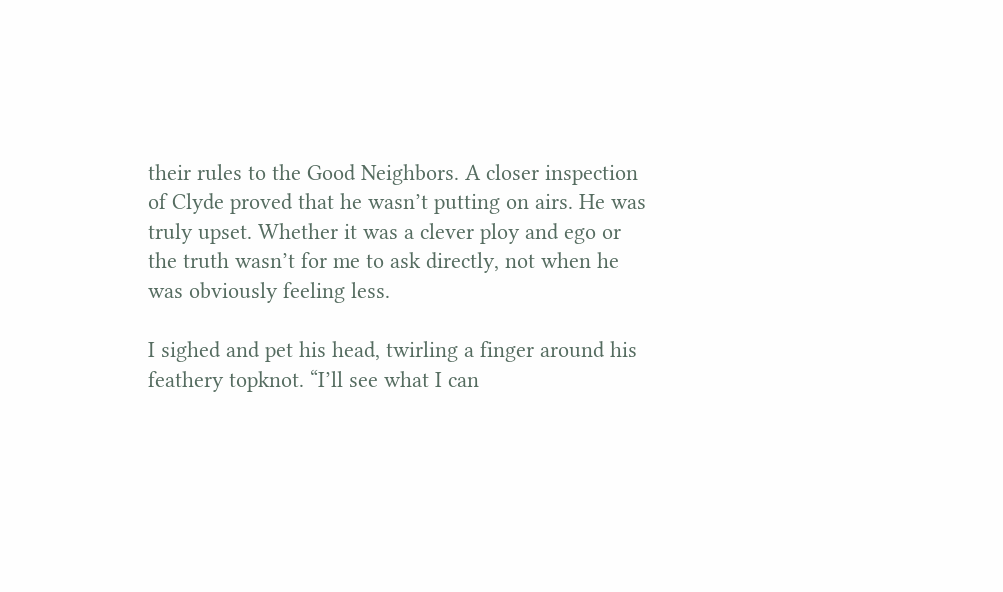their rules to the Good Neighbors. A closer inspection of Clyde proved that he wasn’t putting on airs. He was truly upset. Whether it was a clever ploy and ego or the truth wasn’t for me to ask directly, not when he was obviously feeling less.

I sighed and pet his head, twirling a finger around his feathery topknot. “I’ll see what I can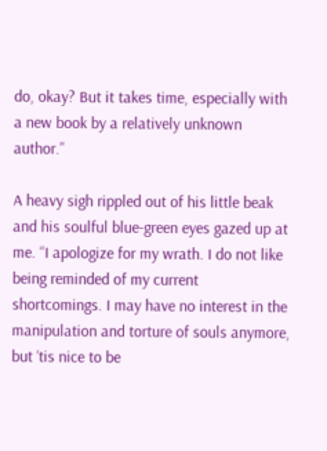do, okay? But it takes time, especially with a new book by a relatively unknown author.”

A heavy sigh rippled out of his little beak and his soulful blue-green eyes gazed up at me. “I apologize for my wrath. I do not like being reminded of my current shortcomings. I may have no interest in the manipulation and torture of souls anymore, but ‘tis nice to be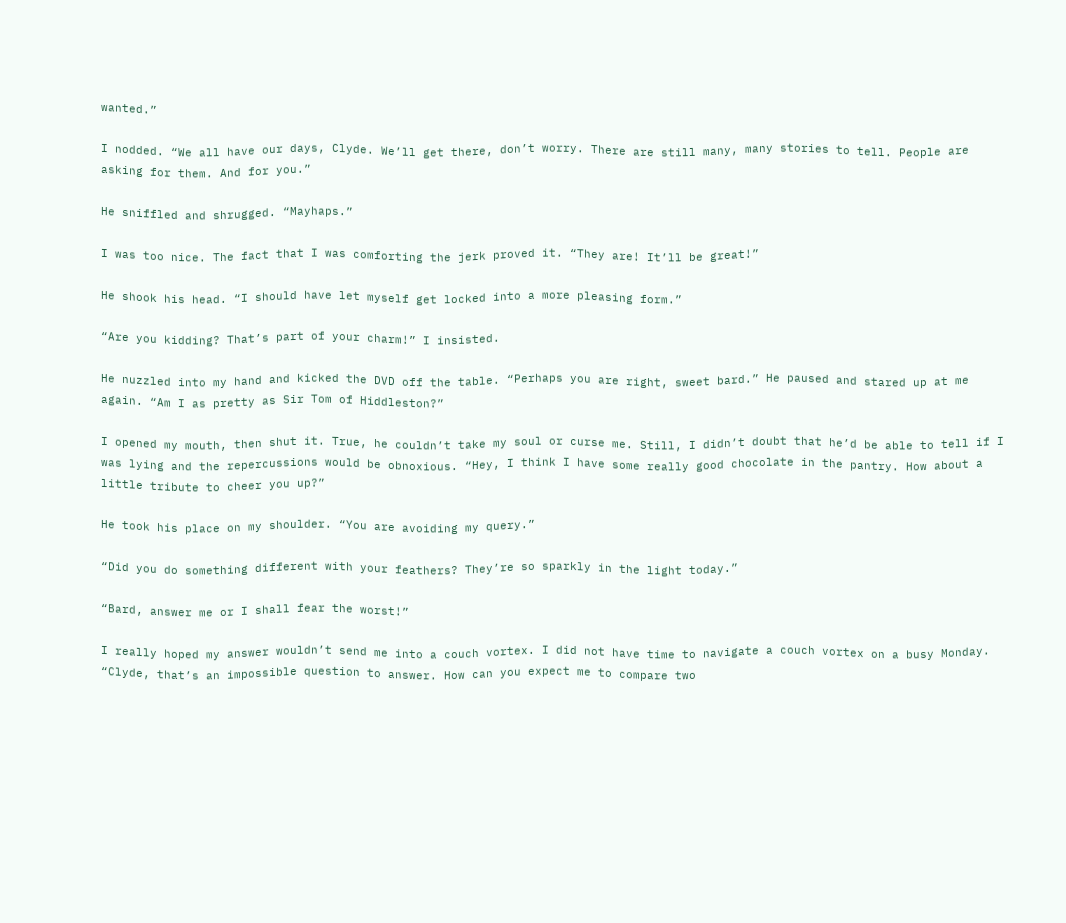wanted.”

I nodded. “We all have our days, Clyde. We’ll get there, don’t worry. There are still many, many stories to tell. People are asking for them. And for you.”

He sniffled and shrugged. “Mayhaps.”

I was too nice. The fact that I was comforting the jerk proved it. “They are! It’ll be great!”

He shook his head. “I should have let myself get locked into a more pleasing form.”

“Are you kidding? That’s part of your charm!” I insisted.

He nuzzled into my hand and kicked the DVD off the table. “Perhaps you are right, sweet bard.” He paused and stared up at me again. “Am I as pretty as Sir Tom of Hiddleston?”

I opened my mouth, then shut it. True, he couldn’t take my soul or curse me. Still, I didn’t doubt that he’d be able to tell if I was lying and the repercussions would be obnoxious. “Hey, I think I have some really good chocolate in the pantry. How about a little tribute to cheer you up?”

He took his place on my shoulder. “You are avoiding my query.”

“Did you do something different with your feathers? They’re so sparkly in the light today.”

“Bard, answer me or I shall fear the worst!”

I really hoped my answer wouldn’t send me into a couch vortex. I did not have time to navigate a couch vortex on a busy Monday. “Clyde, that’s an impossible question to answer. How can you expect me to compare two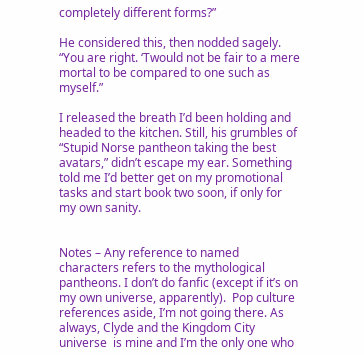completely different forms?”

He considered this, then nodded sagely. “You are right. ‘Twould not be fair to a mere mortal to be compared to one such as myself.”

I released the breath I’d been holding and headed to the kitchen. Still, his grumbles of “Stupid Norse pantheon taking the best avatars,” didn’t escape my ear. Something told me I’d better get on my promotional tasks and start book two soon, if only for my own sanity.


Notes – Any reference to named characters refers to the mythological pantheons. I don’t do fanfic (except if it’s on my own universe, apparently).  Pop culture references aside, I’m not going there. As always, Clyde and the Kingdom City universe  is mine and I’m the only one who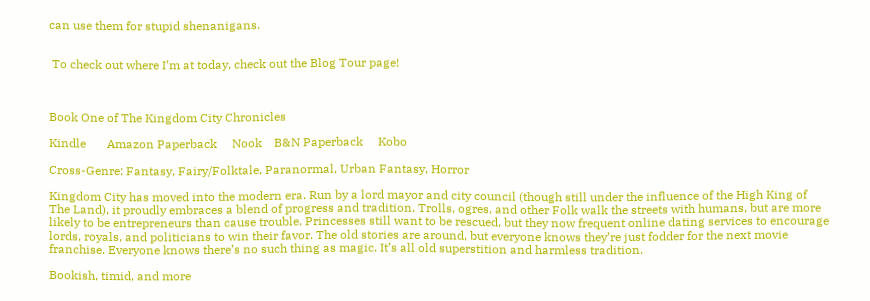can use them for stupid shenanigans.


 To check out where I’m at today, check out the Blog Tour page!



Book One of The Kingdom City Chronicles

Kindle       Amazon Paperback     Nook    B&N Paperback     Kobo

Cross-Genre: Fantasy, Fairy/Folktale, Paranormal, Urban Fantasy, Horror

Kingdom City has moved into the modern era. Run by a lord mayor and city council (though still under the influence of the High King of The Land), it proudly embraces a blend of progress and tradition. Trolls, ogres, and other Folk walk the streets with humans, but are more likely to be entrepreneurs than cause trouble. Princesses still want to be rescued, but they now frequent online dating services to encourage lords, royals, and politicians to win their favor. The old stories are around, but everyone knows they’re just fodder for the next movie franchise. Everyone knows there’s no such thing as magic. It’s all old superstition and harmless tradition.

Bookish, timid, and more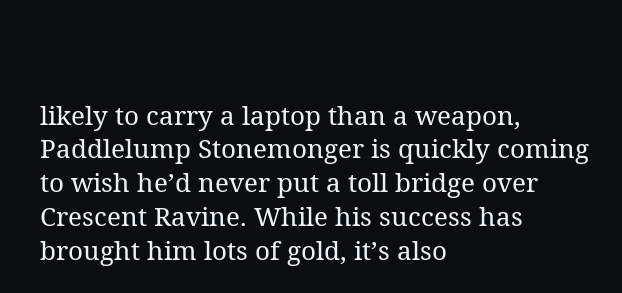likely to carry a laptop than a weapon, Paddlelump Stonemonger is quickly coming to wish he’d never put a toll bridge over Crescent Ravine. While his success has brought him lots of gold, it’s also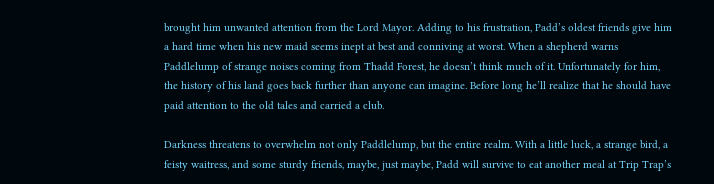brought him unwanted attention from the Lord Mayor. Adding to his frustration, Padd’s oldest friends give him a hard time when his new maid seems inept at best and conniving at worst. When a shepherd warns Paddlelump of strange noises coming from Thadd Forest, he doesn’t think much of it. Unfortunately for him, the history of his land goes back further than anyone can imagine. Before long he’ll realize that he should have paid attention to the old tales and carried a club.

Darkness threatens to overwhelm not only Paddlelump, but the entire realm. With a little luck, a strange bird, a feisty waitress, and some sturdy friends, maybe, just maybe, Padd will survive to eat another meal at Trip Trap’s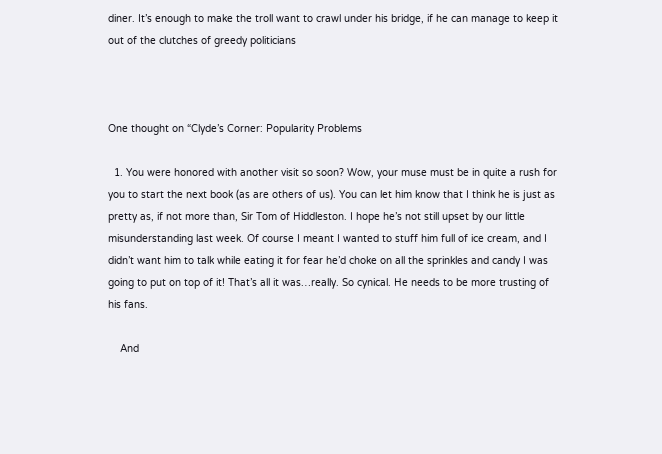diner. It’s enough to make the troll want to crawl under his bridge, if he can manage to keep it out of the clutches of greedy politicians



One thought on “Clyde’s Corner: Popularity Problems

  1. You were honored with another visit so soon? Wow, your muse must be in quite a rush for you to start the next book (as are others of us). You can let him know that I think he is just as pretty as, if not more than, Sir Tom of Hiddleston. I hope he’s not still upset by our little misunderstanding last week. Of course I meant I wanted to stuff him full of ice cream, and I didn’t want him to talk while eating it for fear he’d choke on all the sprinkles and candy I was going to put on top of it! That’s all it was…really. So cynical. He needs to be more trusting of his fans.

    And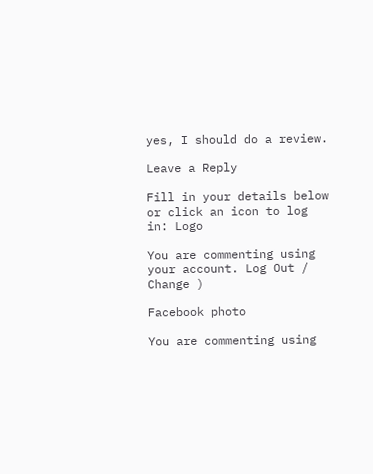yes, I should do a review.

Leave a Reply

Fill in your details below or click an icon to log in: Logo

You are commenting using your account. Log Out /  Change )

Facebook photo

You are commenting using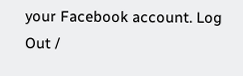your Facebook account. Log Out /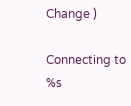Change )

Connecting to %s